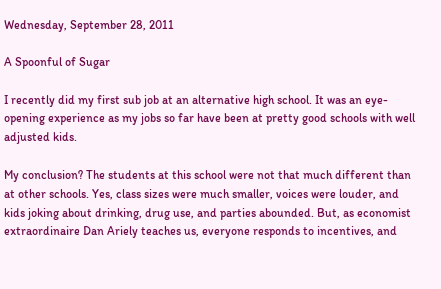Wednesday, September 28, 2011

A Spoonful of Sugar

I recently did my first sub job at an alternative high school. It was an eye-opening experience as my jobs so far have been at pretty good schools with well adjusted kids.

My conclusion? The students at this school were not that much different than at other schools. Yes, class sizes were much smaller, voices were louder, and kids joking about drinking, drug use, and parties abounded. But, as economist extraordinaire Dan Ariely teaches us, everyone responds to incentives, and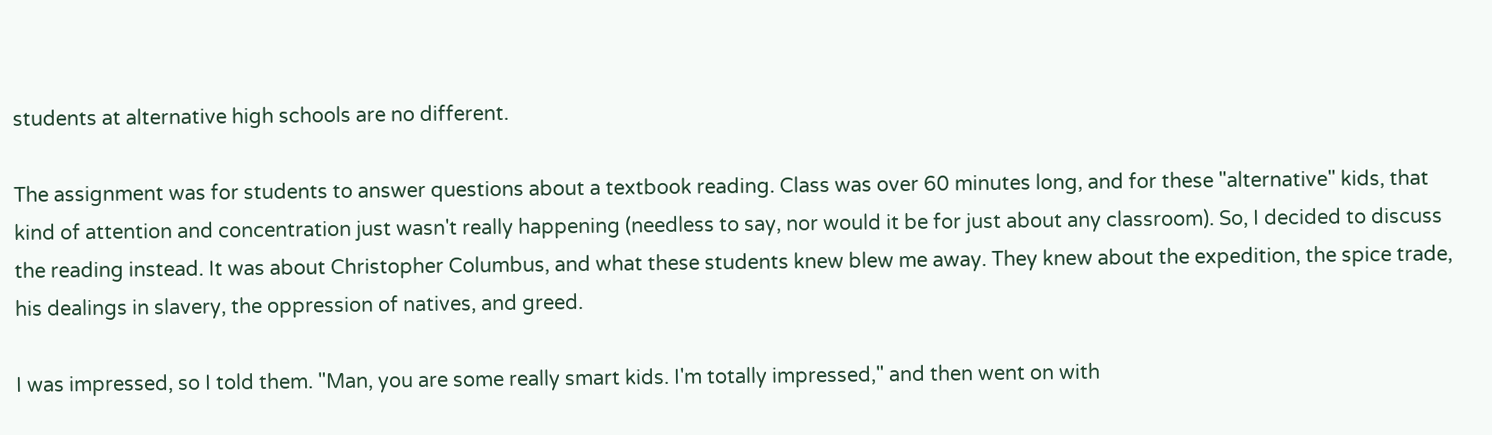students at alternative high schools are no different.

The assignment was for students to answer questions about a textbook reading. Class was over 60 minutes long, and for these "alternative" kids, that kind of attention and concentration just wasn't really happening (needless to say, nor would it be for just about any classroom). So, I decided to discuss the reading instead. It was about Christopher Columbus, and what these students knew blew me away. They knew about the expedition, the spice trade, his dealings in slavery, the oppression of natives, and greed.

I was impressed, so I told them. "Man, you are some really smart kids. I'm totally impressed," and then went on with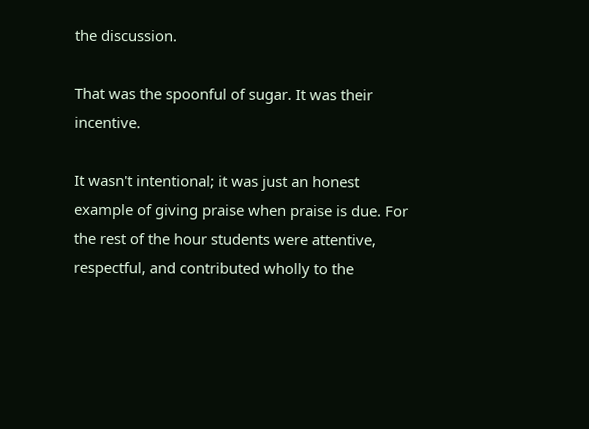the discussion.

That was the spoonful of sugar. It was their incentive.

It wasn't intentional; it was just an honest example of giving praise when praise is due. For the rest of the hour students were attentive, respectful, and contributed wholly to the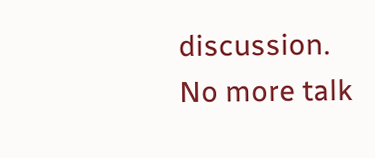discussion. No more talk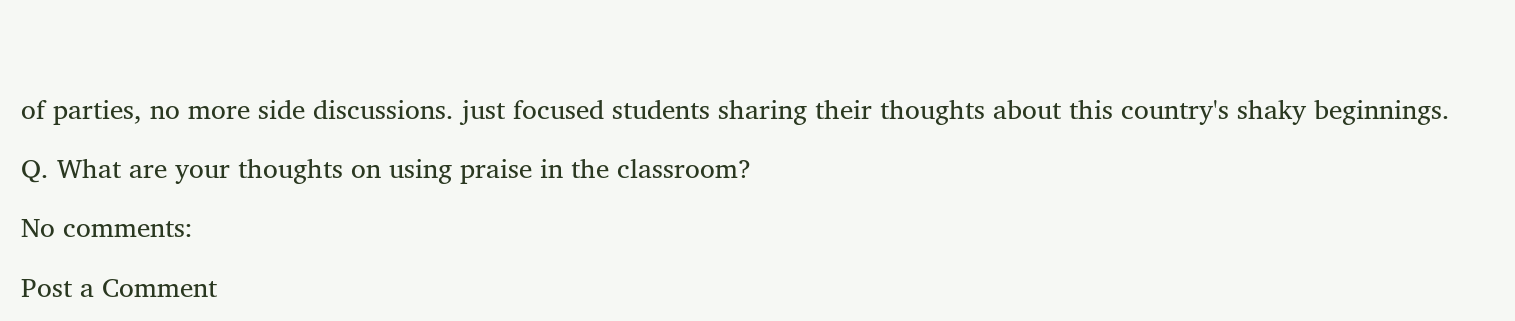of parties, no more side discussions. just focused students sharing their thoughts about this country's shaky beginnings.

Q. What are your thoughts on using praise in the classroom?

No comments:

Post a Comment